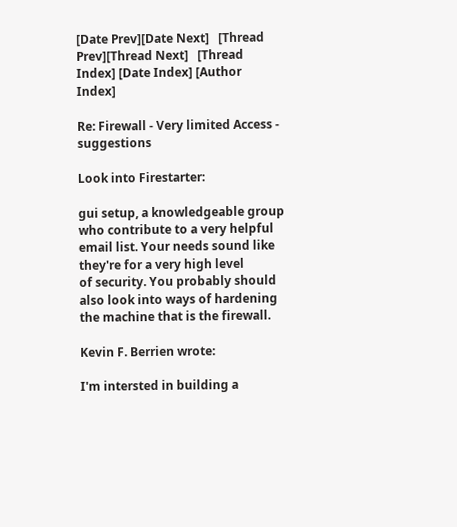[Date Prev][Date Next]   [Thread Prev][Thread Next]   [Thread Index] [Date Index] [Author Index]

Re: Firewall - Very limited Access - suggestions

Look into Firestarter:

gui setup, a knowledgeable group who contribute to a very helpful
email list. Your needs sound like they're for a very high level
of security. You probably should also look into ways of hardening
the machine that is the firewall.

Kevin F. Berrien wrote:

I'm intersted in building a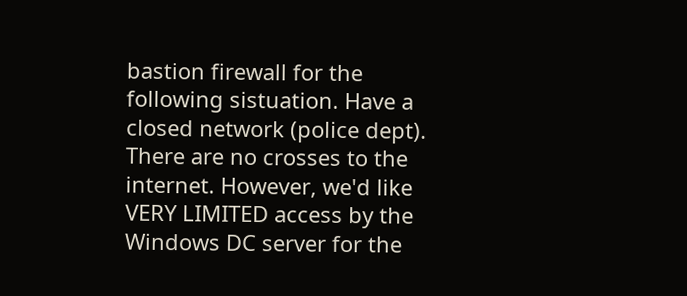bastion firewall for the following sistuation. Have a closed network (police dept). There are no crosses to the internet. However, we'd like VERY LIMITED access by the Windows DC server for the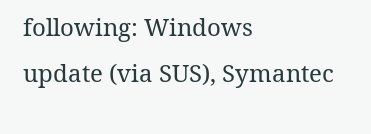following: Windows update (via SUS), Symantec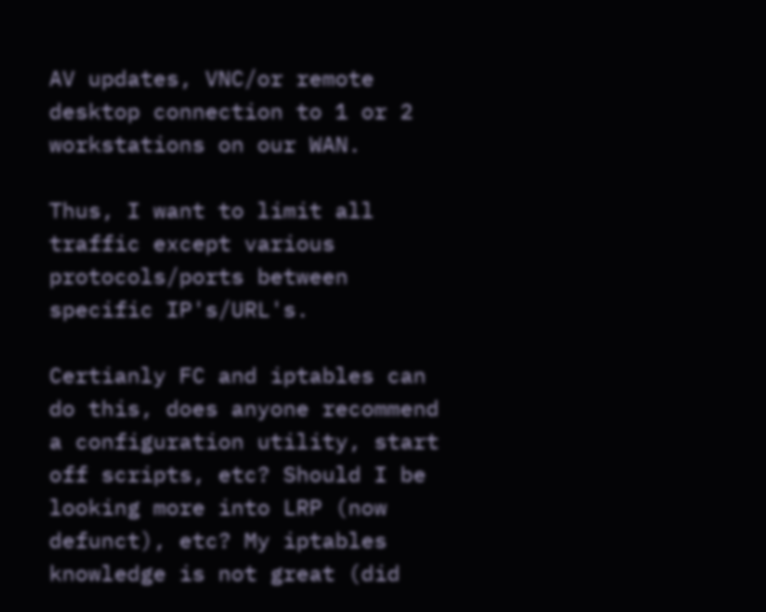AV updates, VNC/or remote desktop connection to 1 or 2 workstations on our WAN.

Thus, I want to limit all traffic except various protocols/ports between specific IP's/URL's.

Certianly FC and iptables can do this, does anyone recommend a configuration utility, start off scripts, etc? Should I be looking more into LRP (now defunct), etc? My iptables knowledge is not great (did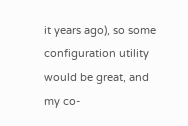it years ago), so some configuration utility would be great, and my co-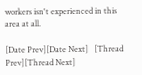workers isn't experienced in this area at all.

[Date Prev][Date Next]   [Thread Prev][Thread Next]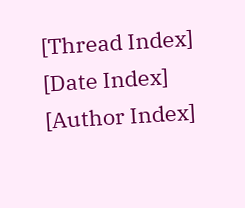[Thread Index] [Date Index] [Author Index]